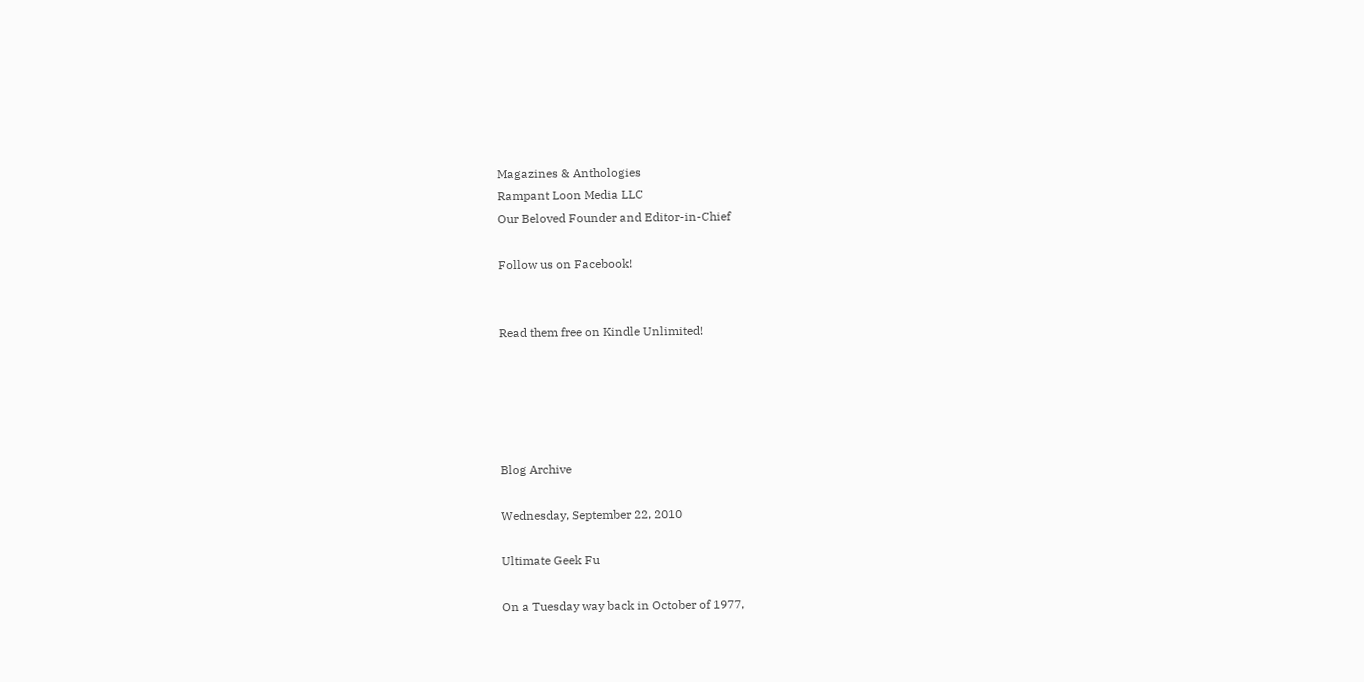Magazines & Anthologies
Rampant Loon Media LLC
Our Beloved Founder and Editor-in-Chief

Follow us on Facebook!


Read them free on Kindle Unlimited!





Blog Archive

Wednesday, September 22, 2010

Ultimate Geek Fu

On a Tuesday way back in October of 1977,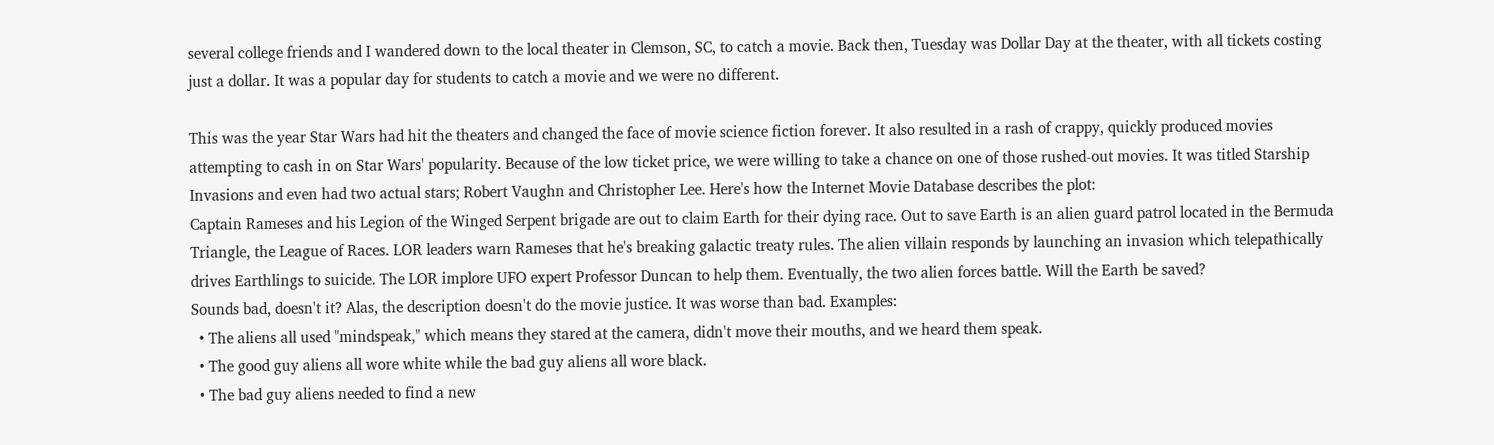several college friends and I wandered down to the local theater in Clemson, SC, to catch a movie. Back then, Tuesday was Dollar Day at the theater, with all tickets costing just a dollar. It was a popular day for students to catch a movie and we were no different.

This was the year Star Wars had hit the theaters and changed the face of movie science fiction forever. It also resulted in a rash of crappy, quickly produced movies attempting to cash in on Star Wars' popularity. Because of the low ticket price, we were willing to take a chance on one of those rushed-out movies. It was titled Starship Invasions and even had two actual stars; Robert Vaughn and Christopher Lee. Here's how the Internet Movie Database describes the plot:
Captain Rameses and his Legion of the Winged Serpent brigade are out to claim Earth for their dying race. Out to save Earth is an alien guard patrol located in the Bermuda Triangle, the League of Races. LOR leaders warn Rameses that he's breaking galactic treaty rules. The alien villain responds by launching an invasion which telepathically drives Earthlings to suicide. The LOR implore UFO expert Professor Duncan to help them. Eventually, the two alien forces battle. Will the Earth be saved?
Sounds bad, doesn't it? Alas, the description doesn't do the movie justice. It was worse than bad. Examples:
  • The aliens all used "mindspeak," which means they stared at the camera, didn't move their mouths, and we heard them speak.
  • The good guy aliens all wore white while the bad guy aliens all wore black.
  • The bad guy aliens needed to find a new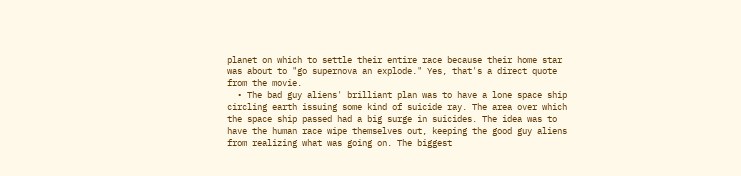planet on which to settle their entire race because their home star was about to "go supernova an explode." Yes, that's a direct quote from the movie.
  • The bad guy aliens' brilliant plan was to have a lone space ship circling earth issuing some kind of suicide ray. The area over which the space ship passed had a big surge in suicides. The idea was to have the human race wipe themselves out, keeping the good guy aliens from realizing what was going on. The biggest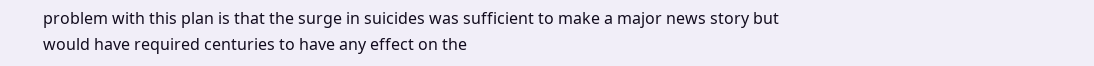problem with this plan is that the surge in suicides was sufficient to make a major news story but would have required centuries to have any effect on the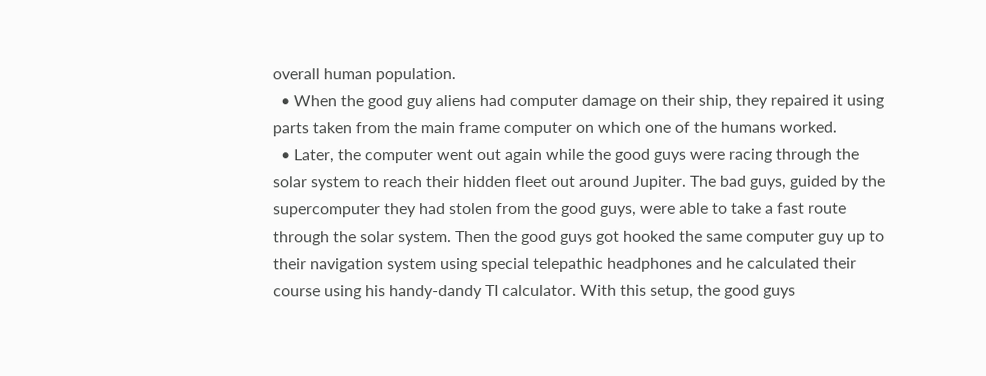overall human population.
  • When the good guy aliens had computer damage on their ship, they repaired it using parts taken from the main frame computer on which one of the humans worked.
  • Later, the computer went out again while the good guys were racing through the solar system to reach their hidden fleet out around Jupiter. The bad guys, guided by the supercomputer they had stolen from the good guys, were able to take a fast route through the solar system. Then the good guys got hooked the same computer guy up to their navigation system using special telepathic headphones and he calculated their course using his handy-dandy TI calculator. With this setup, the good guys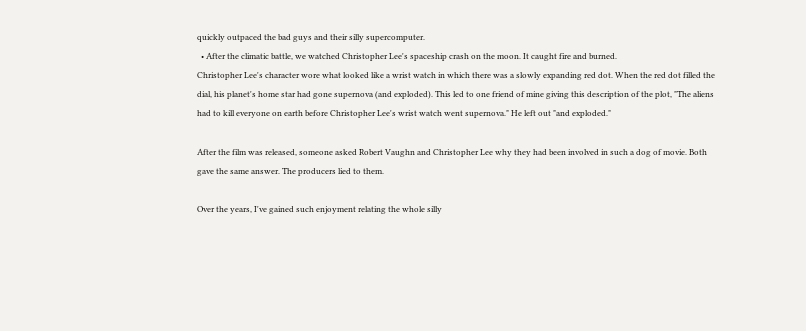quickly outpaced the bad guys and their silly supercomputer.
  • After the climatic battle, we watched Christopher Lee's spaceship crash on the moon. It caught fire and burned.
Christopher Lee's character wore what looked like a wrist watch in which there was a slowly expanding red dot. When the red dot filled the dial, his planet's home star had gone supernova (and exploded). This led to one friend of mine giving this description of the plot, "The aliens had to kill everyone on earth before Christopher Lee's wrist watch went supernova." He left out "and exploded."

After the film was released, someone asked Robert Vaughn and Christopher Lee why they had been involved in such a dog of movie. Both gave the same answer. The producers lied to them.

Over the years, I've gained such enjoyment relating the whole silly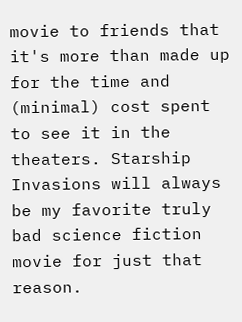movie to friends that it's more than made up for the time and (minimal) cost spent to see it in the theaters. Starship Invasions will always be my favorite truly bad science fiction movie for just that reason.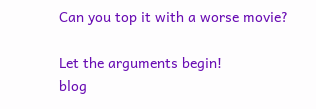Can you top it with a worse movie?

Let the arguments begin!
blog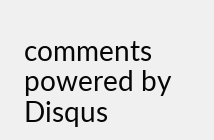comments powered by Disqus